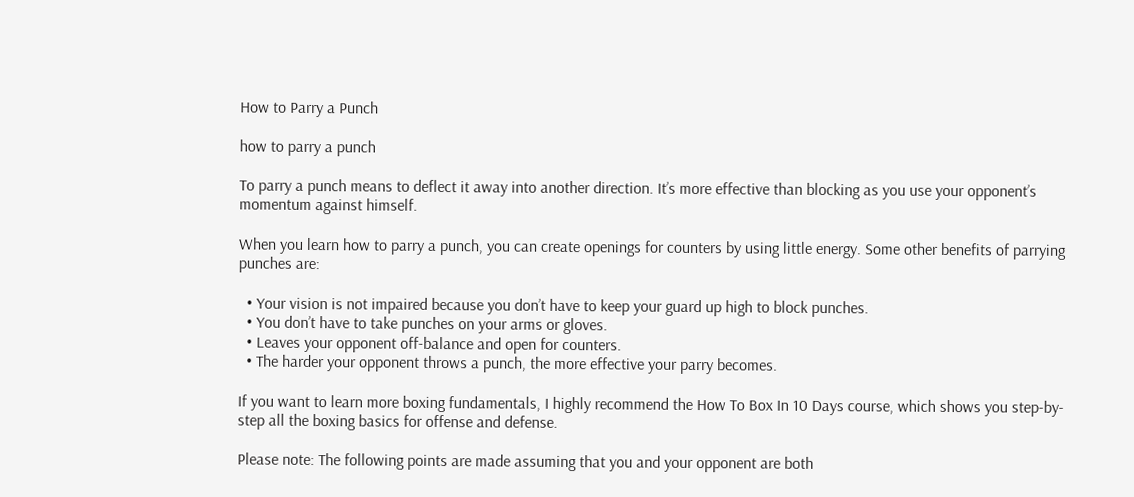How to Parry a Punch

how to parry a punch

To parry a punch means to deflect it away into another direction. It’s more effective than blocking as you use your opponent’s momentum against himself.

When you learn how to parry a punch, you can create openings for counters by using little energy. Some other benefits of parrying punches are:

  • Your vision is not impaired because you don’t have to keep your guard up high to block punches.
  • You don’t have to take punches on your arms or gloves.
  • Leaves your opponent off-balance and open for counters.
  • The harder your opponent throws a punch, the more effective your parry becomes.

If you want to learn more boxing fundamentals, I highly recommend the How To Box In 10 Days course, which shows you step-by-step all the boxing basics for offense and defense.

Please note: The following points are made assuming that you and your opponent are both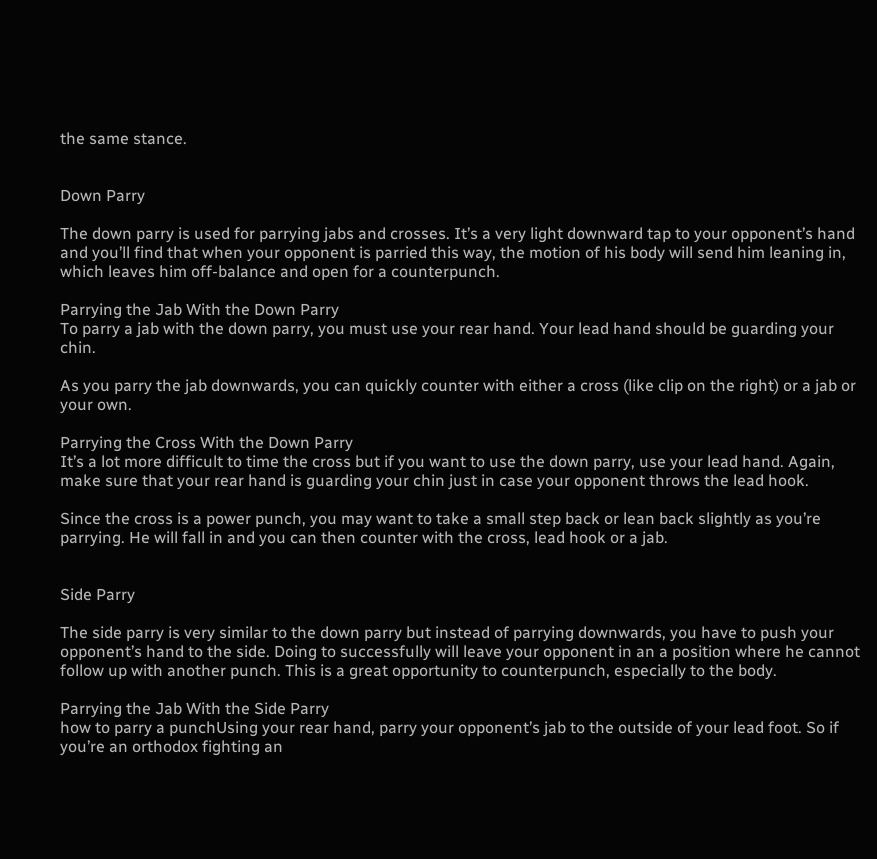the same stance.


Down Parry

The down parry is used for parrying jabs and crosses. It’s a very light downward tap to your opponent’s hand and you’ll find that when your opponent is parried this way, the motion of his body will send him leaning in, which leaves him off-balance and open for a counterpunch.

Parrying the Jab With the Down Parry
To parry a jab with the down parry, you must use your rear hand. Your lead hand should be guarding your chin.

As you parry the jab downwards, you can quickly counter with either a cross (like clip on the right) or a jab or your own.

Parrying the Cross With the Down Parry
It’s a lot more difficult to time the cross but if you want to use the down parry, use your lead hand. Again, make sure that your rear hand is guarding your chin just in case your opponent throws the lead hook.

Since the cross is a power punch, you may want to take a small step back or lean back slightly as you’re parrying. He will fall in and you can then counter with the cross, lead hook or a jab.


Side Parry

The side parry is very similar to the down parry but instead of parrying downwards, you have to push your opponent’s hand to the side. Doing to successfully will leave your opponent in an a position where he cannot follow up with another punch. This is a great opportunity to counterpunch, especially to the body.

Parrying the Jab With the Side Parry
how to parry a punchUsing your rear hand, parry your opponent’s jab to the outside of your lead foot. So if you’re an orthodox fighting an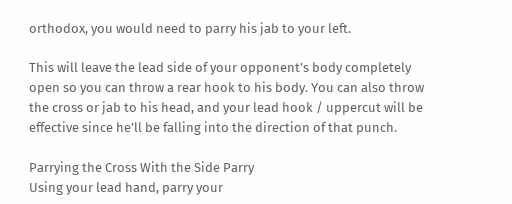orthodox, you would need to parry his jab to your left.

This will leave the lead side of your opponent’s body completely open so you can throw a rear hook to his body. You can also throw the cross or jab to his head, and your lead hook / uppercut will be effective since he’ll be falling into the direction of that punch.

Parrying the Cross With the Side Parry
Using your lead hand, parry your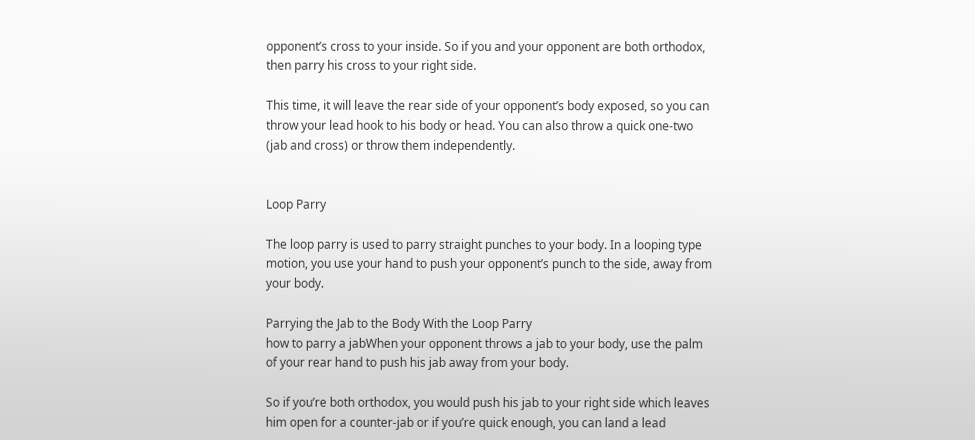opponent’s cross to your inside. So if you and your opponent are both orthodox, then parry his cross to your right side.

This time, it will leave the rear side of your opponent’s body exposed, so you can throw your lead hook to his body or head. You can also throw a quick one-two (jab and cross) or throw them independently.


Loop Parry

The loop parry is used to parry straight punches to your body. In a looping type motion, you use your hand to push your opponent’s punch to the side, away from your body.

Parrying the Jab to the Body With the Loop Parry
how to parry a jabWhen your opponent throws a jab to your body, use the palm of your rear hand to push his jab away from your body.

So if you’re both orthodox, you would push his jab to your right side which leaves him open for a counter-jab or if you’re quick enough, you can land a lead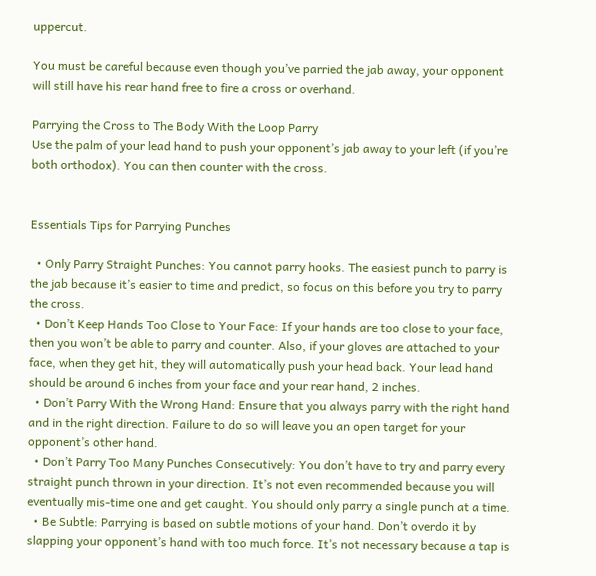uppercut.

You must be careful because even though you’ve parried the jab away, your opponent will still have his rear hand free to fire a cross or overhand.

Parrying the Cross to The Body With the Loop Parry
Use the palm of your lead hand to push your opponent’s jab away to your left (if you’re both orthodox). You can then counter with the cross.


Essentials Tips for Parrying Punches

  • Only Parry Straight Punches: You cannot parry hooks. The easiest punch to parry is the jab because it’s easier to time and predict, so focus on this before you try to parry the cross.
  • Don’t Keep Hands Too Close to Your Face: If your hands are too close to your face, then you won’t be able to parry and counter. Also, if your gloves are attached to your face, when they get hit, they will automatically push your head back. Your lead hand should be around 6 inches from your face and your rear hand, 2 inches.
  • Don’t Parry With the Wrong Hand: Ensure that you always parry with the right hand and in the right direction. Failure to do so will leave you an open target for your opponent’s other hand.
  • Don’t Parry Too Many Punches Consecutively: You don’t have to try and parry every straight punch thrown in your direction. It’s not even recommended because you will eventually mis-time one and get caught. You should only parry a single punch at a time.
  • Be Subtle: Parrying is based on subtle motions of your hand. Don’t overdo it by slapping your opponent’s hand with too much force. It’s not necessary because a tap is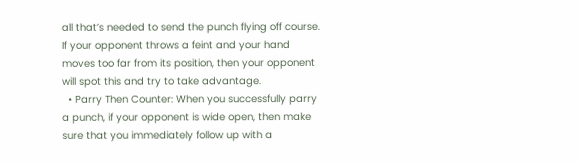all that’s needed to send the punch flying off course. If your opponent throws a feint and your hand moves too far from its position, then your opponent will spot this and try to take advantage.
  • Parry Then Counter: When you successfully parry a punch, if your opponent is wide open, then make sure that you immediately follow up with a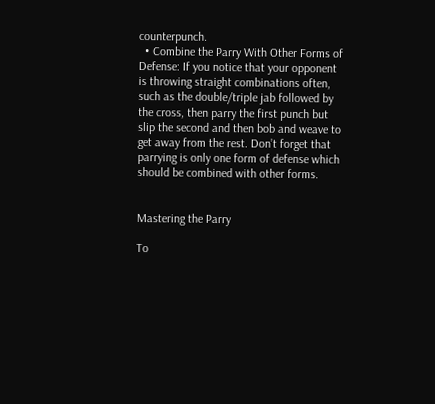counterpunch.
  • Combine the Parry With Other Forms of Defense: If you notice that your opponent is throwing straight combinations often, such as the double/triple jab followed by the cross, then parry the first punch but slip the second and then bob and weave to get away from the rest. Don’t forget that parrying is only one form of defense which should be combined with other forms.


Mastering the Parry

To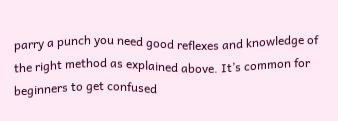parry a punch you need good reflexes and knowledge of the right method as explained above. It’s common for beginners to get confused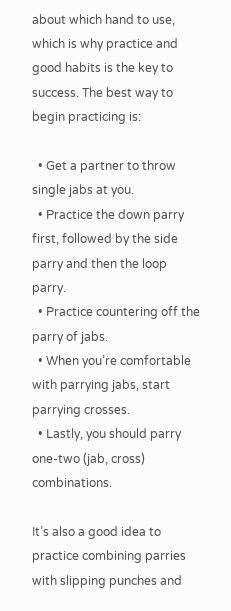about which hand to use, which is why practice and good habits is the key to success. The best way to begin practicing is:

  • Get a partner to throw single jabs at you.
  • Practice the down parry first, followed by the side parry and then the loop parry.
  • Practice countering off the parry of jabs.
  • When you’re comfortable with parrying jabs, start parrying crosses.
  • Lastly, you should parry one-two (jab, cross) combinations.

It’s also a good idea to practice combining parries with slipping punches and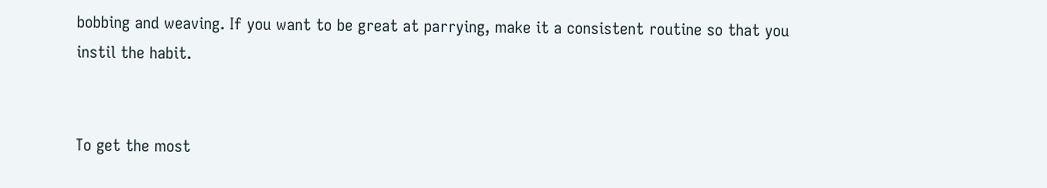bobbing and weaving. If you want to be great at parrying, make it a consistent routine so that you instil the habit.


To get the most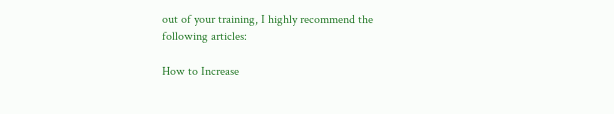out of your training, I highly recommend the following articles:

How to Increase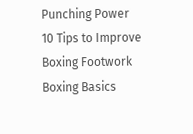Punching Power
10 Tips to Improve Boxing Footwork
Boxing Basics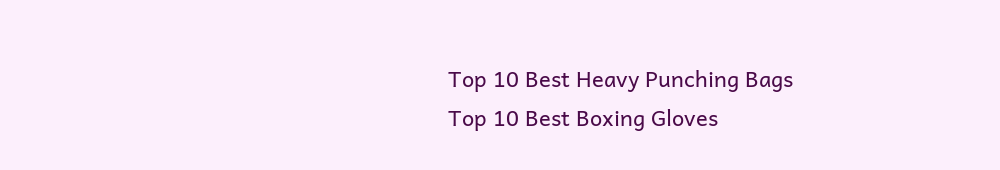Top 10 Best Heavy Punching Bags
Top 10 Best Boxing Gloves